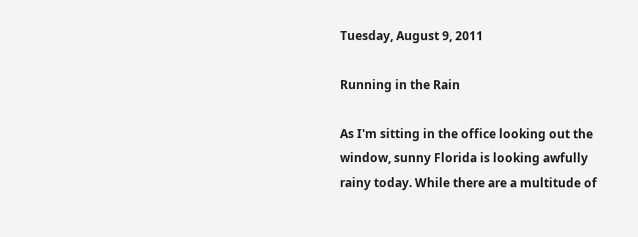Tuesday, August 9, 2011

Running in the Rain

As I'm sitting in the office looking out the window, sunny Florida is looking awfully rainy today. While there are a multitude of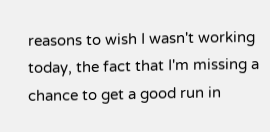reasons to wish I wasn't working today, the fact that I'm missing a chance to get a good run in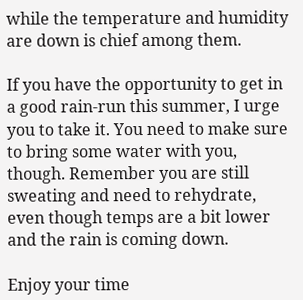while the temperature and humidity are down is chief among them.

If you have the opportunity to get in a good rain-run this summer, I urge you to take it. You need to make sure to bring some water with you, though. Remember you are still sweating and need to rehydrate, even though temps are a bit lower and the rain is coming down.

Enjoy your time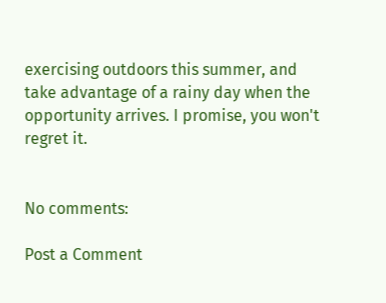exercising outdoors this summer, and take advantage of a rainy day when the opportunity arrives. I promise, you won't regret it.


No comments:

Post a Comment